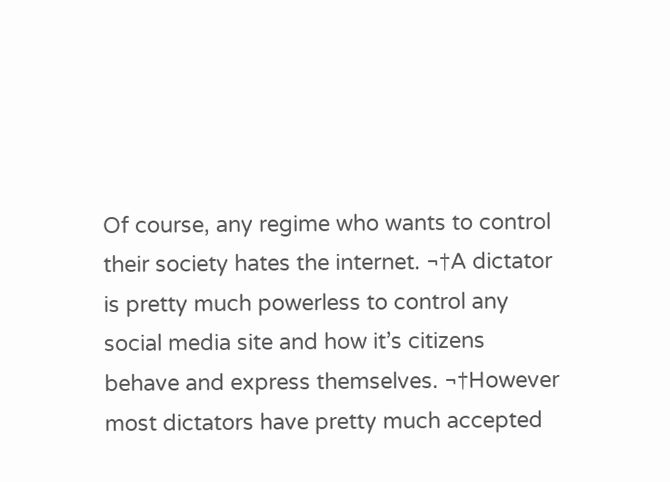Of course, any regime who wants to control their society hates the internet. ¬†A dictator is pretty much powerless to control any social media site and how it’s citizens behave and express themselves. ¬†However most dictators have pretty much accepted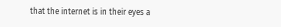that the internet is in their eyes a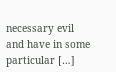necessary evil and have in some particular […]